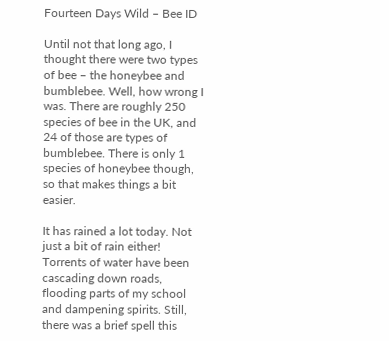Fourteen Days Wild – Bee ID

Until not that long ago, I thought there were two types of bee – the honeybee and bumblebee. Well, how wrong I was. There are roughly 250 species of bee in the UK, and 24 of those are types of bumblebee. There is only 1 species of honeybee though, so that makes things a bit easier.

It has rained a lot today. Not just a bit of rain either! Torrents of water have been cascading down roads, flooding parts of my school and dampening spirits. Still, there was a brief spell this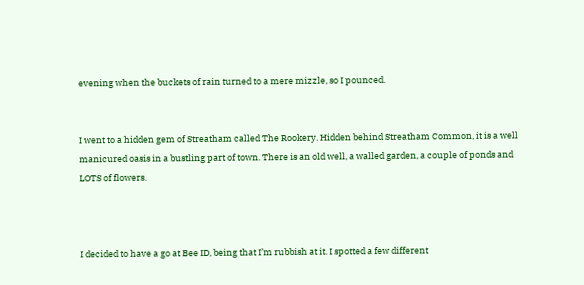evening when the buckets of rain turned to a mere mizzle, so I pounced.


I went to a hidden gem of Streatham called The Rookery. Hidden behind Streatham Common, it is a well manicured oasis in a bustling part of town. There is an old well, a walled garden, a couple of ponds and LOTS of flowers.



I decided to have a go at Bee ID, being that I’m rubbish at it. I spotted a few different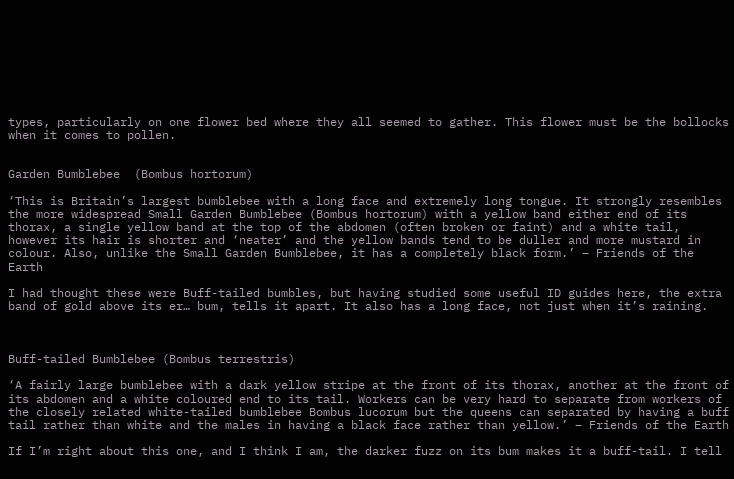types, particularly on one flower bed where they all seemed to gather. This flower must be the bollocks when it comes to pollen.


Garden Bumblebee  (Bombus hortorum)

‘This is Britain’s largest bumblebee with a long face and extremely long tongue. It strongly resembles the more widespread Small Garden Bumblebee (Bombus hortorum) with a yellow band either end of its thorax, a single yellow band at the top of the abdomen (often broken or faint) and a white tail, however its hair is shorter and ‘neater’ and the yellow bands tend to be duller and more mustard in colour. Also, unlike the Small Garden Bumblebee, it has a completely black form.’ – Friends of the Earth

I had thought these were Buff-tailed bumbles, but having studied some useful ID guides here, the extra band of gold above its er… bum, tells it apart. It also has a long face, not just when it’s raining.



Buff-tailed Bumblebee (Bombus terrestris)

‘A fairly large bumblebee with a dark yellow stripe at the front of its thorax, another at the front of its abdomen and a white coloured end to its tail. Workers can be very hard to separate from workers of the closely related white-tailed bumblebee Bombus lucorum but the queens can separated by having a buff tail rather than white and the males in having a black face rather than yellow.’ – Friends of the Earth

If I’m right about this one, and I think I am, the darker fuzz on its bum makes it a buff-tail. I tell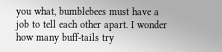you what, bumblebees must have a job to tell each other apart. I wonder how many buff-tails try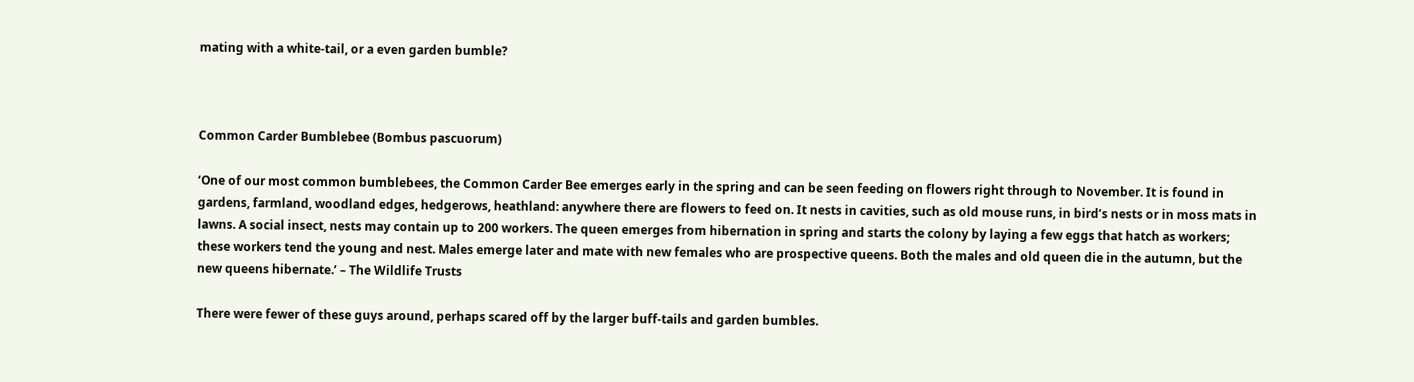mating with a white-tail, or a even garden bumble?



Common Carder Bumblebee (Bombus pascuorum)

‘One of our most common bumblebees, the Common Carder Bee emerges early in the spring and can be seen feeding on flowers right through to November. It is found in gardens, farmland, woodland edges, hedgerows, heathland: anywhere there are flowers to feed on. It nests in cavities, such as old mouse runs, in bird’s nests or in moss mats in lawns. A social insect, nests may contain up to 200 workers. The queen emerges from hibernation in spring and starts the colony by laying a few eggs that hatch as workers; these workers tend the young and nest. Males emerge later and mate with new females who are prospective queens. Both the males and old queen die in the autumn, but the new queens hibernate.’ – The Wildlife Trusts

There were fewer of these guys around, perhaps scared off by the larger buff-tails and garden bumbles.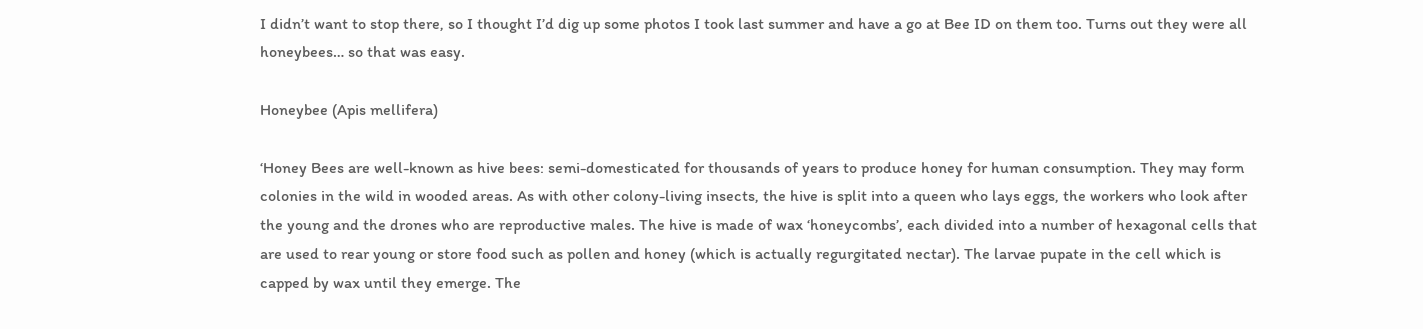I didn’t want to stop there, so I thought I’d dig up some photos I took last summer and have a go at Bee ID on them too. Turns out they were all honeybees… so that was easy.

Honeybee (Apis mellifera)

‘Honey Bees are well-known as hive bees: semi-domesticated for thousands of years to produce honey for human consumption. They may form colonies in the wild in wooded areas. As with other colony-living insects, the hive is split into a queen who lays eggs, the workers who look after the young and the drones who are reproductive males. The hive is made of wax ‘honeycombs’, each divided into a number of hexagonal cells that are used to rear young or store food such as pollen and honey (which is actually regurgitated nectar). The larvae pupate in the cell which is capped by wax until they emerge. The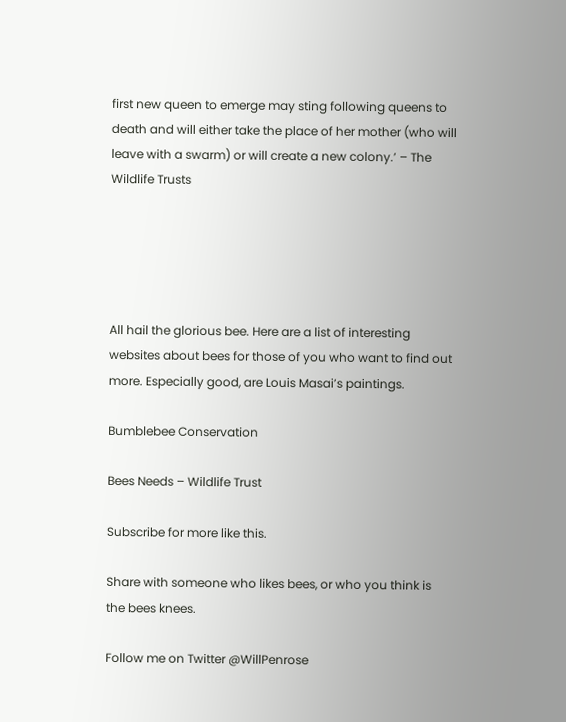first new queen to emerge may sting following queens to death and will either take the place of her mother (who will leave with a swarm) or will create a new colony.’ – The Wildlife Trusts





All hail the glorious bee. Here are a list of interesting websites about bees for those of you who want to find out more. Especially good, are Louis Masai’s paintings.

Bumblebee Conservation

Bees Needs – Wildlife Trust

Subscribe for more like this.

Share with someone who likes bees, or who you think is the bees knees.

Follow me on Twitter @WillPenrose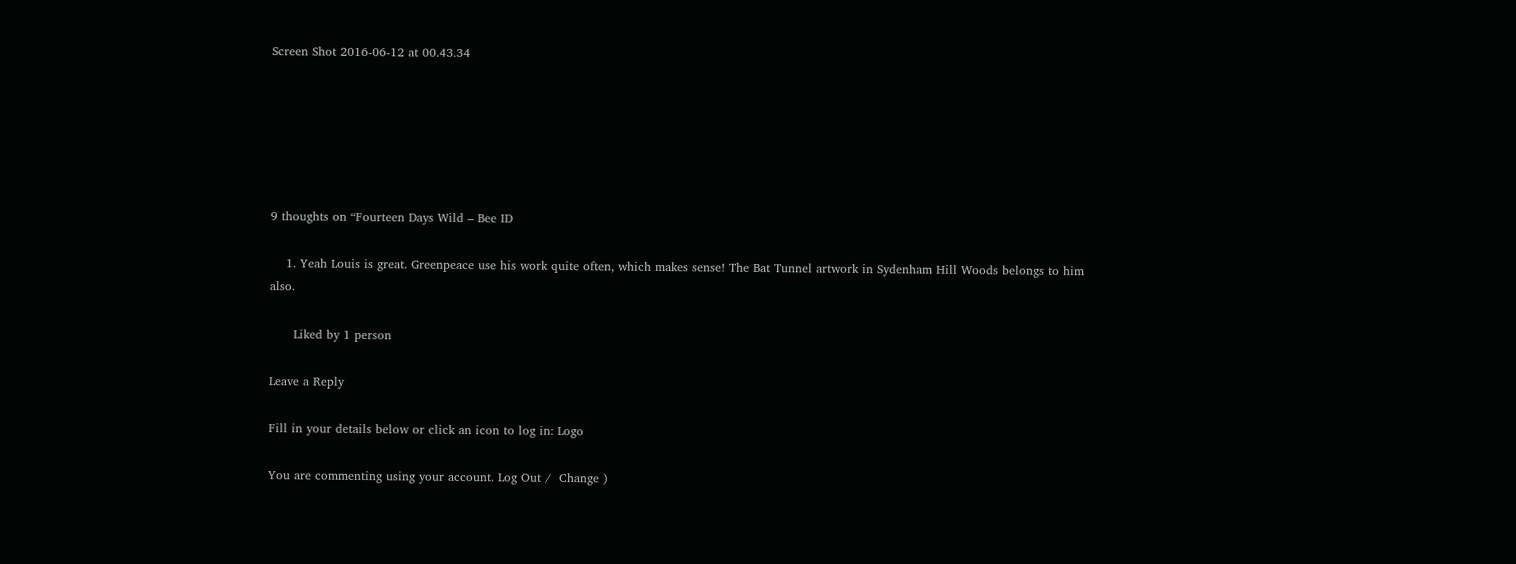Screen Shot 2016-06-12 at 00.43.34






9 thoughts on “Fourteen Days Wild – Bee ID

    1. Yeah Louis is great. Greenpeace use his work quite often, which makes sense! The Bat Tunnel artwork in Sydenham Hill Woods belongs to him also.

      Liked by 1 person

Leave a Reply

Fill in your details below or click an icon to log in: Logo

You are commenting using your account. Log Out /  Change )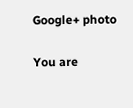Google+ photo

You are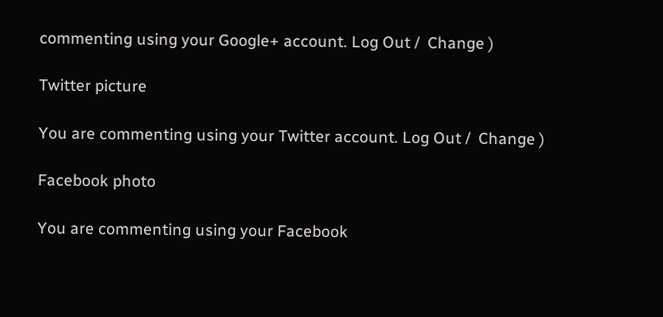commenting using your Google+ account. Log Out /  Change )

Twitter picture

You are commenting using your Twitter account. Log Out /  Change )

Facebook photo

You are commenting using your Facebook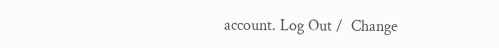account. Log Out /  Change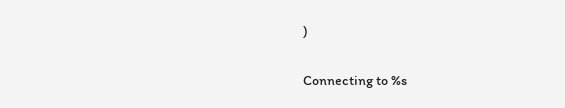)


Connecting to %s